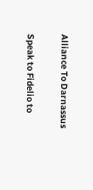Alliance To Darnassus

Speak to Fidelio to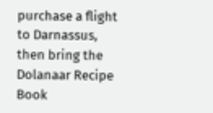purchase a flight to Darnassus, then bring the Dolanaar Recipe Book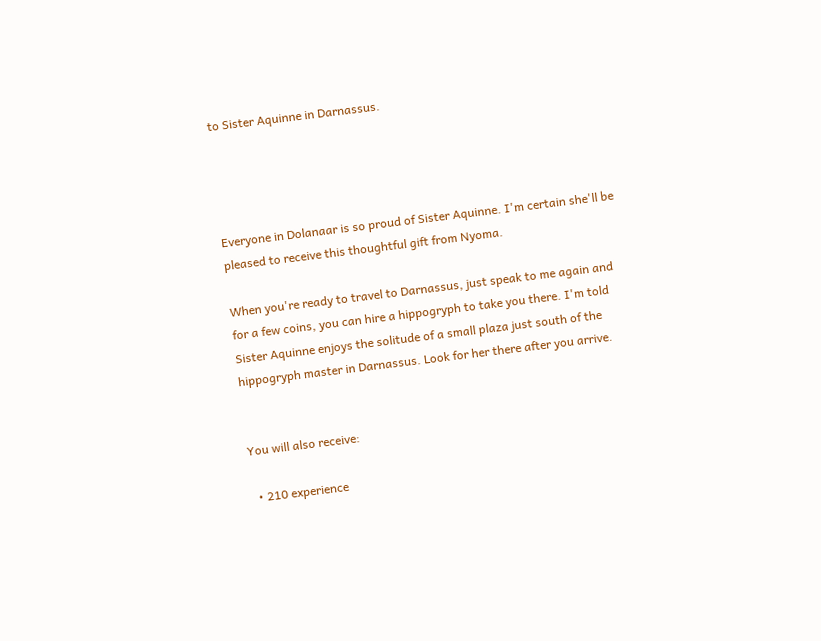to Sister Aquinne in Darnassus.




Everyone in Dolanaar is so proud of Sister Aquinne. I'm certain she'll be pleased to receive this thoughtful gift from Nyoma.

When you're ready to travel to Darnassus, just speak to me again and for a few coins, you can hire a hippogryph to take you there. I'm told Sister Aquinne enjoys the solitude of a small plaza just south of the hippogryph master in Darnassus. Look for her there after you arrive.


You will also receive:

  • 210 experience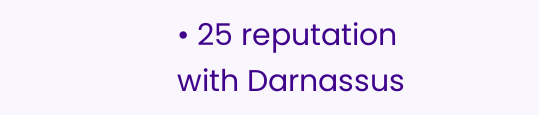• 25 reputation with Darnassus